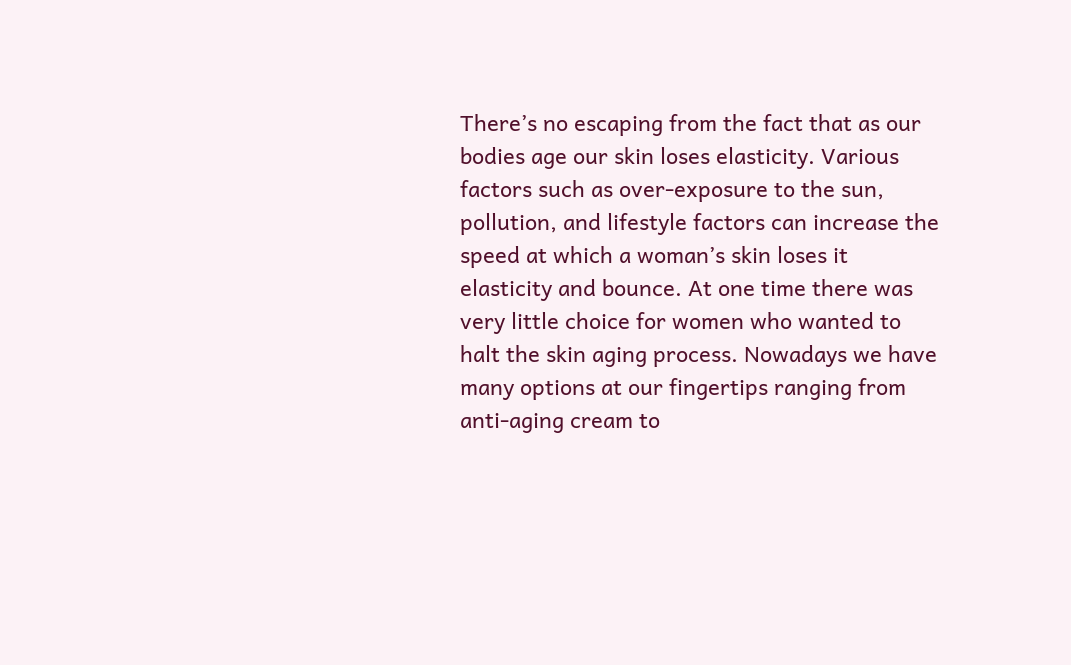There’s no escaping from the fact that as our bodies age our skin loses elasticity. Various factors such as over-exposure to the sun, pollution, and lifestyle factors can increase the speed at which a woman’s skin loses it elasticity and bounce. At one time there was very little choice for women who wanted to halt the skin aging process. Nowadays we have many options at our fingertips ranging from anti-aging cream to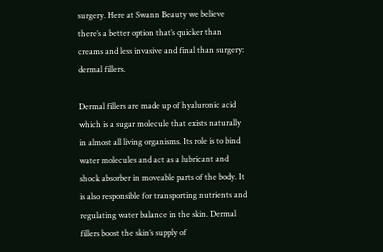surgery. Here at Swann Beauty we believe there’s a better option that’s quicker than creams and less invasive and final than surgery: dermal fillers.

Dermal fillers are made up of hyaluronic acid which is a sugar molecule that exists naturally in almost all living organisms. Its role is to bind water molecules and act as a lubricant and shock absorber in moveable parts of the body. It is also responsible for transporting nutrients and regulating water balance in the skin. Dermal fillers boost the skin’s supply of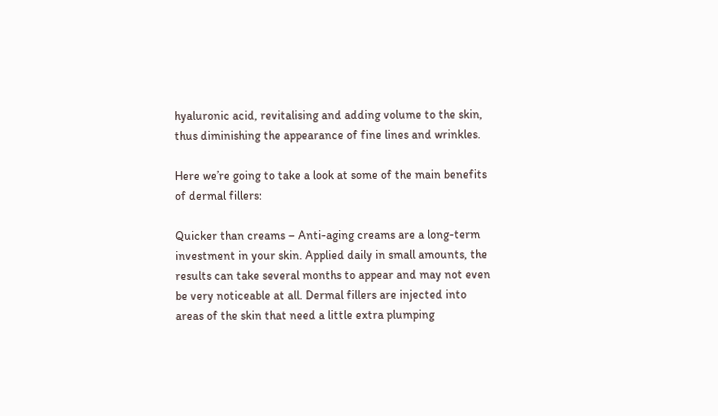hyaluronic acid, revitalising and adding volume to the skin, thus diminishing the appearance of fine lines and wrinkles.

Here we’re going to take a look at some of the main benefits of dermal fillers:

Quicker than creams – Anti-aging creams are a long-term investment in your skin. Applied daily in small amounts, the results can take several months to appear and may not even be very noticeable at all. Dermal fillers are injected into areas of the skin that need a little extra plumping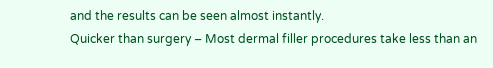and the results can be seen almost instantly.
Quicker than surgery – Most dermal filler procedures take less than an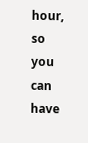hour, so you can have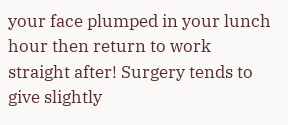your face plumped in your lunch hour then return to work straight after! Surgery tends to give slightly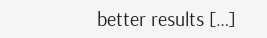better results […]